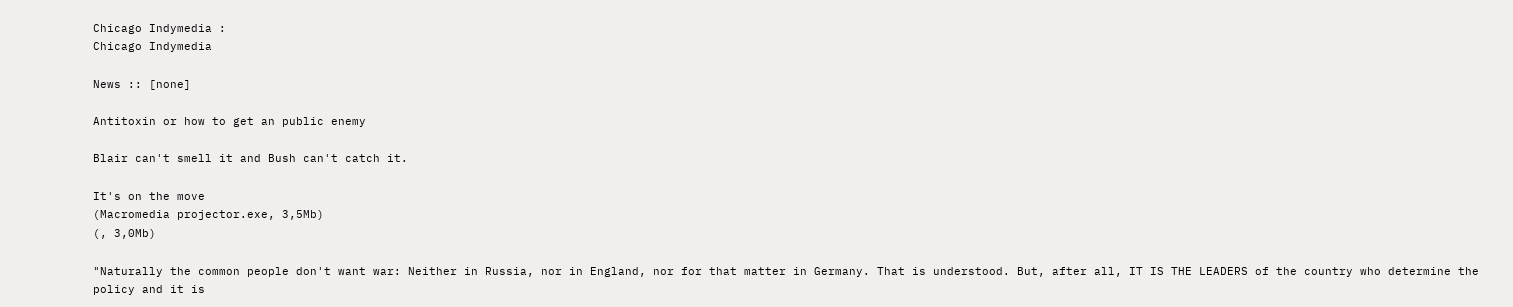Chicago Indymedia :
Chicago Indymedia

News :: [none]

Antitoxin or how to get an public enemy

Blair can't smell it and Bush can't catch it.

It's on the move
(Macromedia projector.exe, 3,5Mb)
(, 3,0Mb)

"Naturally the common people don't want war: Neither in Russia, nor in England, nor for that matter in Germany. That is understood. But, after all, IT IS THE LEADERS of the country who determine the policy and it is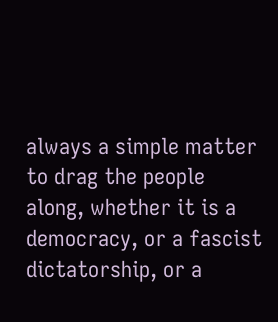always a simple matter to drag the people along, whether it is a democracy, or a fascist dictatorship, or a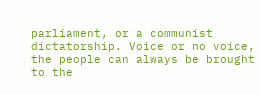parliament, or a communist dictatorship. Voice or no voice, the people can always be brought to the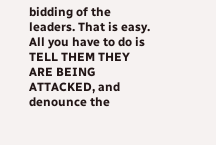bidding of the leaders. That is easy. All you have to do is TELL THEM THEY ARE BEING ATTACKED, and denounce the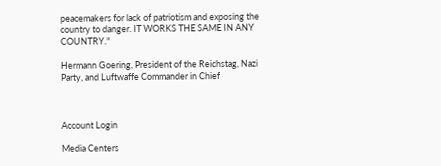peacemakers for lack of patriotism and exposing the country to danger. IT WORKS THE SAME IN ANY COUNTRY."

Hermann Goering, President of the Reichstag, Nazi Party, and Luftwaffe Commander in Chief



Account Login

Media Centers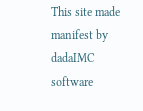This site made manifest by dadaIMC software